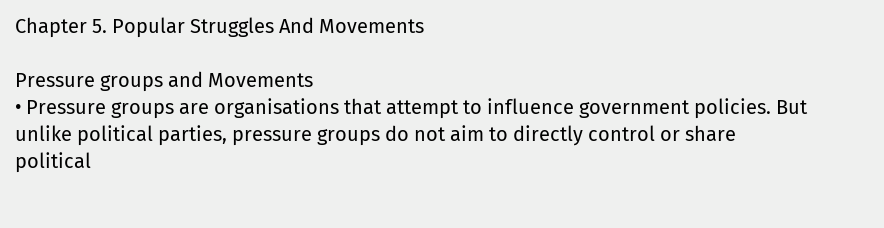Chapter 5. Popular Struggles And Movements

Pressure groups and Movements
• Pressure groups are organisations that attempt to influence government policies. But unlike political parties, pressure groups do not aim to directly control or share political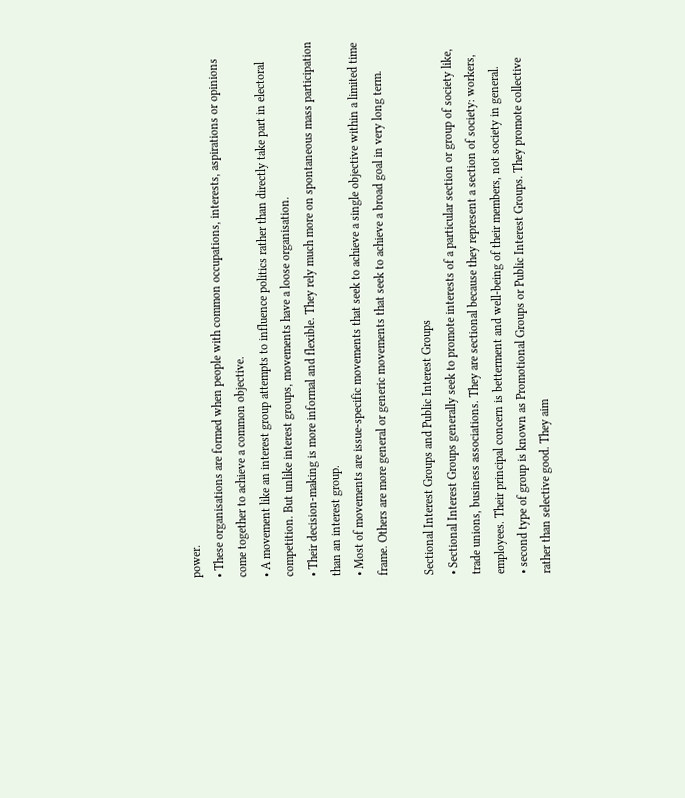power.
• These organisations are formed when people with common occupations, interests, aspirations or opinions come together to achieve a common objective.
• A movement like an interest group attempts to influence politics rather than directly take part in electoral competition. But unlike interest groups, movements have a loose organisation.
• Their decision-making is more informal and flexible. They rely much more on spontaneous mass participation than an interest group.
• Most of movements are issue-specific movements that seek to achieve a single objective within a limited time frame. Others are more general or generic movements that seek to achieve a broad goal in very long term.

Sectional Interest Groups and Public Interest Groups
• Sectional Interest Groups generally seek to promote interests of a particular section or group of society like, trade unions, business associations. They are sectional because they represent a section of society: workers, employees. Their principal concern is betterment and well-being of their members, not society in general.
• second type of group is known as Promotional Groups or Public Interest Groups. They promote collective rather than selective good. They aim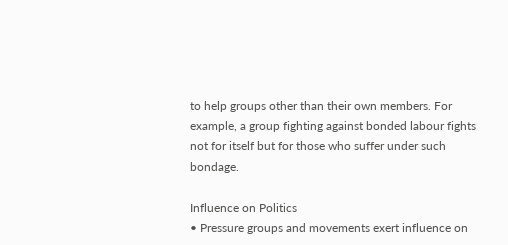to help groups other than their own members. For example, a group fighting against bonded labour fights not for itself but for those who suffer under such bondage.

Influence on Politics
• Pressure groups and movements exert influence on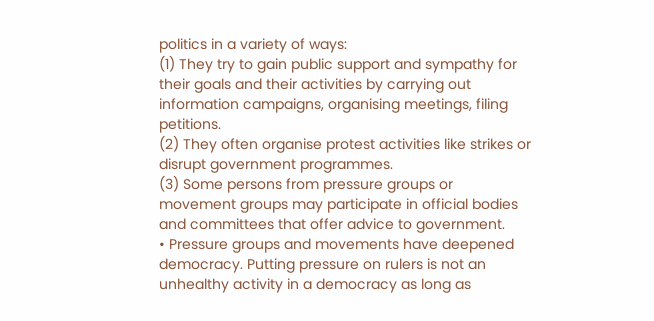politics in a variety of ways:
(1) They try to gain public support and sympathy for their goals and their activities by carrying out information campaigns, organising meetings, filing petitions.
(2) They often organise protest activities like strikes or disrupt government programmes.
(3) Some persons from pressure groups or movement groups may participate in official bodies and committees that offer advice to government.
• Pressure groups and movements have deepened democracy. Putting pressure on rulers is not an unhealthy activity in a democracy as long as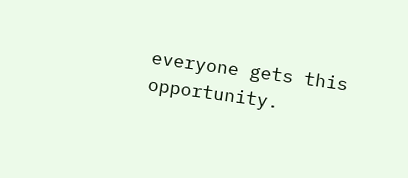everyone gets this opportunity.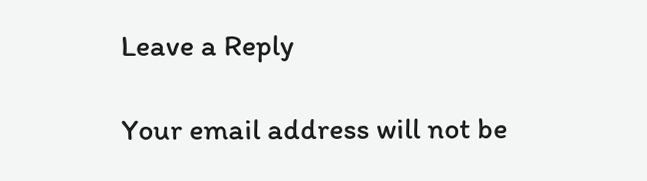Leave a Reply

Your email address will not be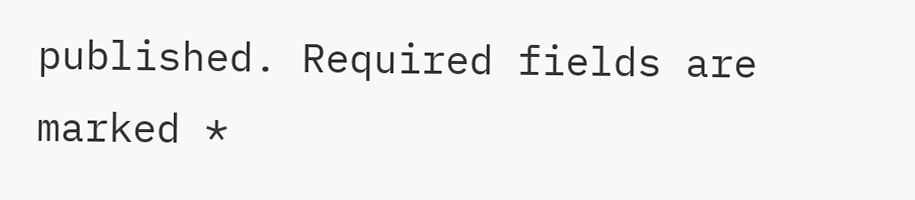published. Required fields are marked *